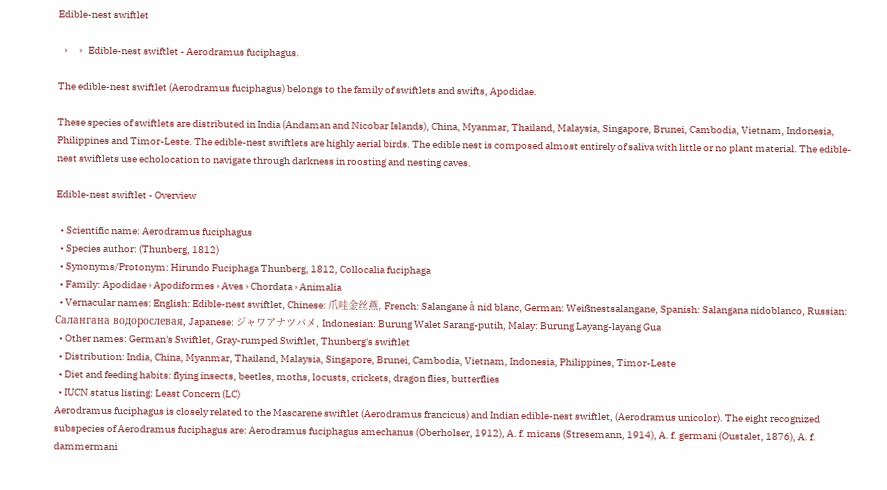Edible-nest swiftlet

   ›      ›   Edible-nest swiftlet - Aerodramus fuciphagus.

The edible-nest swiftlet (Aerodramus fuciphagus) belongs to the family of swiftlets and swifts, Apodidae.

These species of swiftlets are distributed in India (Andaman and Nicobar Islands), China, Myanmar, Thailand, Malaysia, Singapore, Brunei, Cambodia, Vietnam, Indonesia, Philippines and Timor-Leste. The edible-nest swiftlets are highly aerial birds. The edible nest is composed almost entirely of saliva with little or no plant material. The edible-nest swiftlets use echolocation to navigate through darkness in roosting and nesting caves.

Edible-nest swiftlet - Overview

  • Scientific name: Aerodramus fuciphagus
  • Species author: (Thunberg, 1812)
  • Synonyms/Protonym: Hirundo Fuciphaga Thunberg, 1812, Collocalia fuciphaga
  • Family: Apodidae › Apodiformes › Aves › Chordata › Animalia
  • Vernacular names: English: Edible-nest swiftlet, Chinese: 爪哇金丝燕, French: Salangane à nid blanc, German: Weißnestsalangane, Spanish: Salangana nidoblanco, Russian: Салангана водорослевая, Japanese: ジャワアナツバメ, Indonesian: Burung Walet Sarang-putih, Malay: Burung Layang-layang Gua
  • Other names: German's Swiftlet, Gray-rumped Swiftlet, Thunberg's swiftlet
  • Distribution: India, China, Myanmar, Thailand, Malaysia, Singapore, Brunei, Cambodia, Vietnam, Indonesia, Philippines, Timor-Leste
  • Diet and feeding habits: flying insects, beetles, moths, locusts, crickets, dragon flies, butterflies
  • IUCN status listing: Least Concern (LC)
Aerodramus fuciphagus is closely related to the Mascarene swiftlet (Aerodramus francicus) and Indian edible-nest swiftlet, (Aerodramus unicolor). The eight recognized subspecies of Aerodramus fuciphagus are: Aerodramus fuciphagus amechanus (Oberholser, 1912), A. f. micans (Stresemann, 1914), A. f. germani (Oustalet, 1876), A. f. dammermani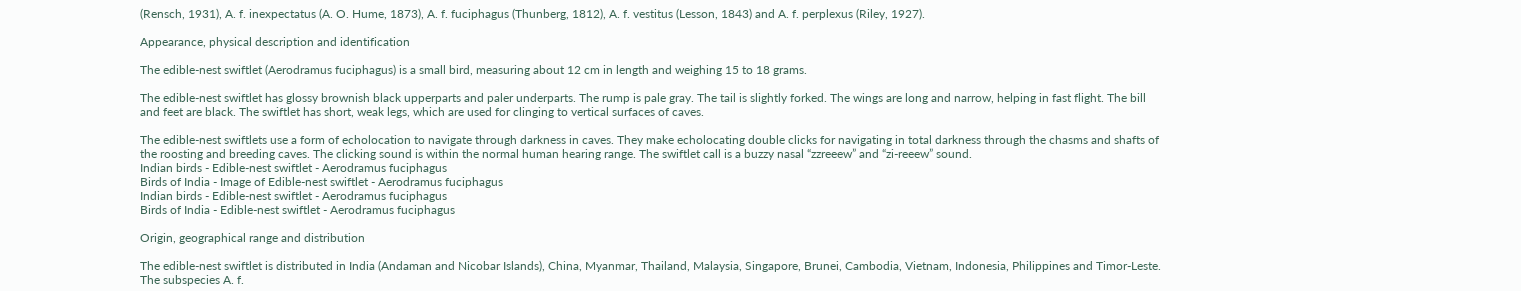(Rensch, 1931), A. f. inexpectatus (A. O. Hume, 1873), A. f. fuciphagus (Thunberg, 1812), A. f. vestitus (Lesson, 1843) and A. f. perplexus (Riley, 1927).

Appearance, physical description and identification

The edible-nest swiftlet (Aerodramus fuciphagus) is a small bird, measuring about 12 cm in length and weighing 15 to 18 grams.

The edible-nest swiftlet has glossy brownish black upperparts and paler underparts. The rump is pale gray. The tail is slightly forked. The wings are long and narrow, helping in fast flight. The bill and feet are black. The swiftlet has short, weak legs, which are used for clinging to vertical surfaces of caves.

The edible-nest swiftlets use a form of echolocation to navigate through darkness in caves. They make echolocating double clicks for navigating in total darkness through the chasms and shafts of the roosting and breeding caves. The clicking sound is within the normal human hearing range. The swiftlet call is a buzzy nasal “zzreeew” and “zi-reeew” sound.
Indian birds - Edible-nest swiftlet - Aerodramus fuciphagus
Birds of India - Image of Edible-nest swiftlet - Aerodramus fuciphagus
Indian birds - Edible-nest swiftlet - Aerodramus fuciphagus
Birds of India - Edible-nest swiftlet - Aerodramus fuciphagus

Origin, geographical range and distribution

The edible-nest swiftlet is distributed in India (Andaman and Nicobar Islands), China, Myanmar, Thailand, Malaysia, Singapore, Brunei, Cambodia, Vietnam, Indonesia, Philippines and Timor-Leste. The subspecies A. f.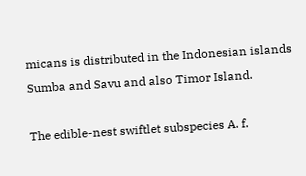micans is distributed in the Indonesian islands Sumba and Savu and also Timor Island.

The edible-nest swiftlet subspecies A. f.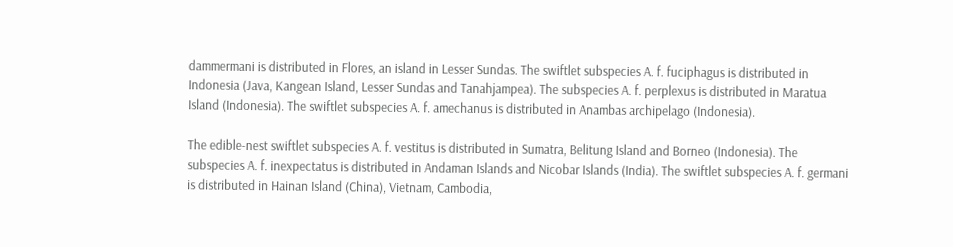dammermani is distributed in Flores, an island in Lesser Sundas. The swiftlet subspecies A. f. fuciphagus is distributed in Indonesia (Java, Kangean Island, Lesser Sundas and Tanahjampea). The subspecies A. f. perplexus is distributed in Maratua Island (Indonesia). The swiftlet subspecies A. f. amechanus is distributed in Anambas archipelago (Indonesia).

The edible-nest swiftlet subspecies A. f. vestitus is distributed in Sumatra, Belitung Island and Borneo (Indonesia). The subspecies A. f. inexpectatus is distributed in Andaman Islands and Nicobar Islands (India). The swiftlet subspecies A. f. germani is distributed in Hainan Island (China), Vietnam, Cambodia,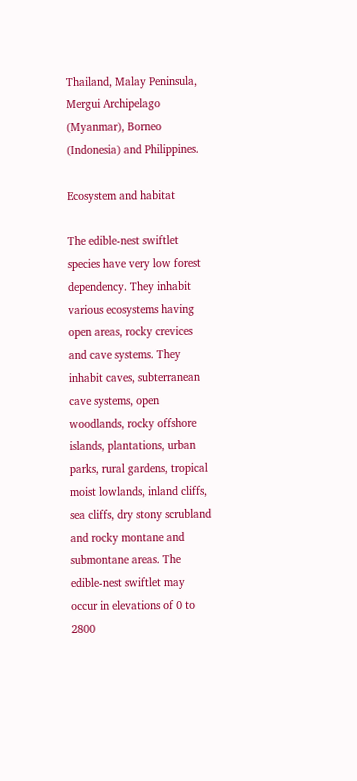Thailand, Malay Peninsula, Mergui Archipelago (Myanmar), Borneo (Indonesia) and Philippines.

Ecosystem and habitat

The edible-nest swiftlet species have very low forest dependency. They inhabit various ecosystems having open areas, rocky crevices and cave systems. They inhabit caves, subterranean cave systems, open woodlands, rocky offshore islands, plantations, urban parks, rural gardens, tropical moist lowlands, inland cliffs, sea cliffs, dry stony scrubland and rocky montane and submontane areas. The edible-nest swiftlet may occur in elevations of 0 to 2800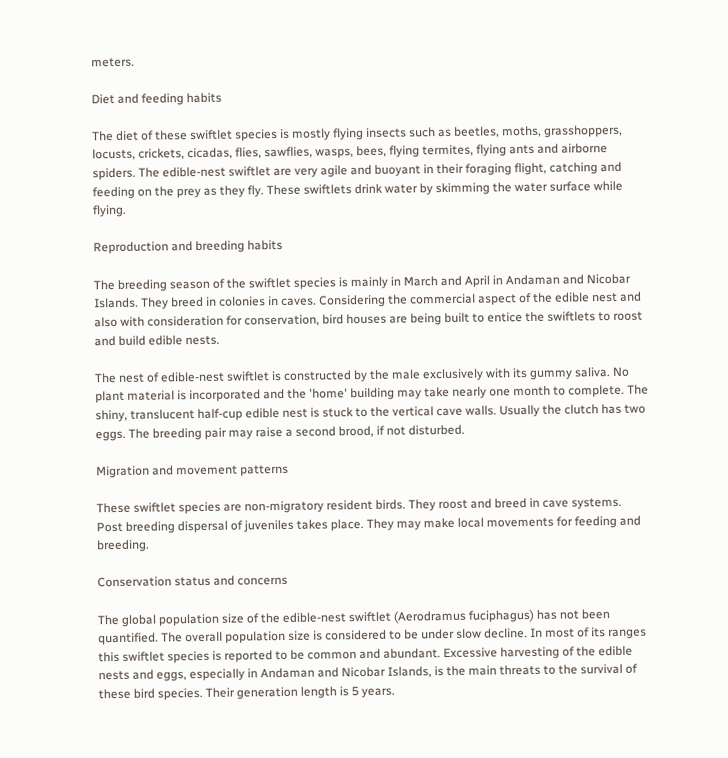meters.

Diet and feeding habits

The diet of these swiftlet species is mostly flying insects such as beetles, moths, grasshoppers, locusts, crickets, cicadas, flies, sawflies, wasps, bees, flying termites, flying ants and airborne spiders. The edible-nest swiftlet are very agile and buoyant in their foraging flight, catching and feeding on the prey as they fly. These swiftlets drink water by skimming the water surface while flying.

Reproduction and breeding habits

The breeding season of the swiftlet species is mainly in March and April in Andaman and Nicobar Islands. They breed in colonies in caves. Considering the commercial aspect of the edible nest and also with consideration for conservation, bird houses are being built to entice the swiftlets to roost and build edible nests.

The nest of edible-nest swiftlet is constructed by the male exclusively with its gummy saliva. No plant material is incorporated and the 'home' building may take nearly one month to complete. The shiny, translucent half-cup edible nest is stuck to the vertical cave walls. Usually the clutch has two eggs. The breeding pair may raise a second brood, if not disturbed.

Migration and movement patterns

These swiftlet species are non-migratory resident birds. They roost and breed in cave systems. Post breeding dispersal of juveniles takes place. They may make local movements for feeding and breeding.

Conservation status and concerns

The global population size of the edible-nest swiftlet (Aerodramus fuciphagus) has not been quantified. The overall population size is considered to be under slow decline. In most of its ranges this swiftlet species is reported to be common and abundant. Excessive harvesting of the edible nests and eggs, especially in Andaman and Nicobar Islands, is the main threats to the survival of these bird species. Their generation length is 5 years.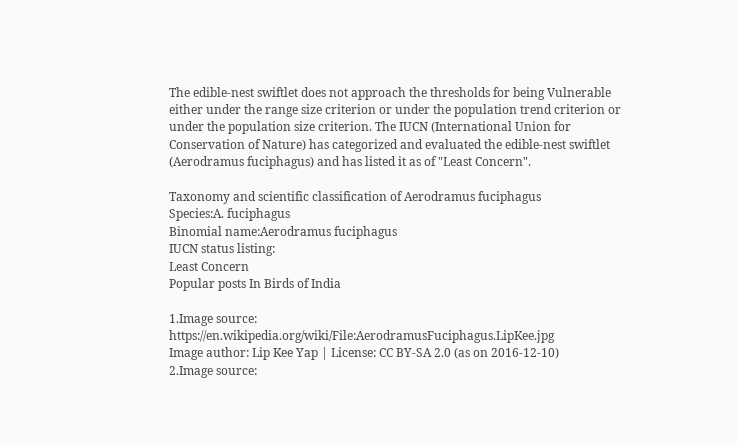The edible-nest swiftlet does not approach the thresholds for being Vulnerable either under the range size criterion or under the population trend criterion or under the population size criterion. The IUCN (International Union for Conservation of Nature) has categorized and evaluated the edible-nest swiftlet (Aerodramus fuciphagus) and has listed it as of "Least Concern".

Taxonomy and scientific classification of Aerodramus fuciphagus
Species:A. fuciphagus
Binomial name:Aerodramus fuciphagus
IUCN status listing:
Least Concern
Popular posts In Birds of India

1.Image source: https://en.wikipedia.org/wiki/File:AerodramusFuciphagus.LipKee.jpg
Image author: Lip Kee Yap | License: CC BY-SA 2.0 (as on 2016-12-10)
2.Image source: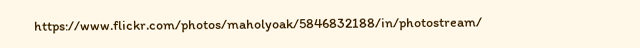https://www.flickr.com/photos/maholyoak/5846832188/in/photostream/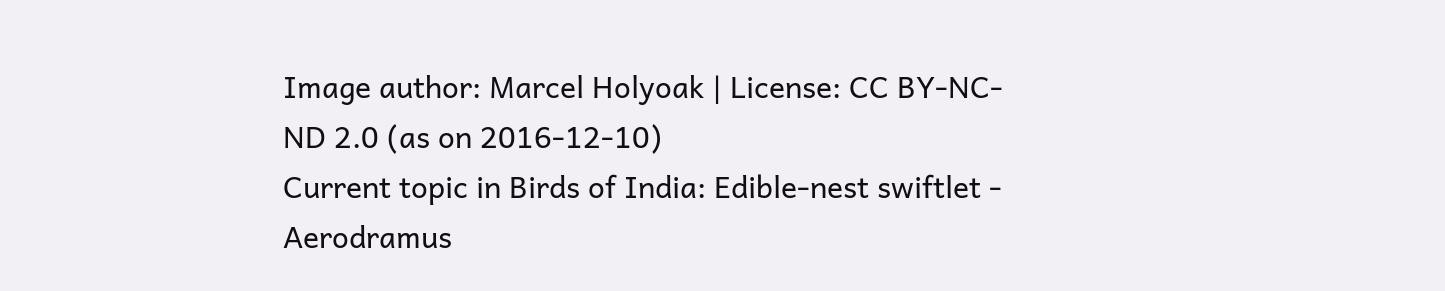Image author: Marcel Holyoak | License: CC BY-NC-ND 2.0 (as on 2016-12-10)
Current topic in Birds of India: Edible-nest swiftlet - Aerodramus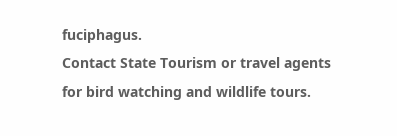fuciphagus.
Contact State Tourism or travel agents for bird watching and wildlife tours.